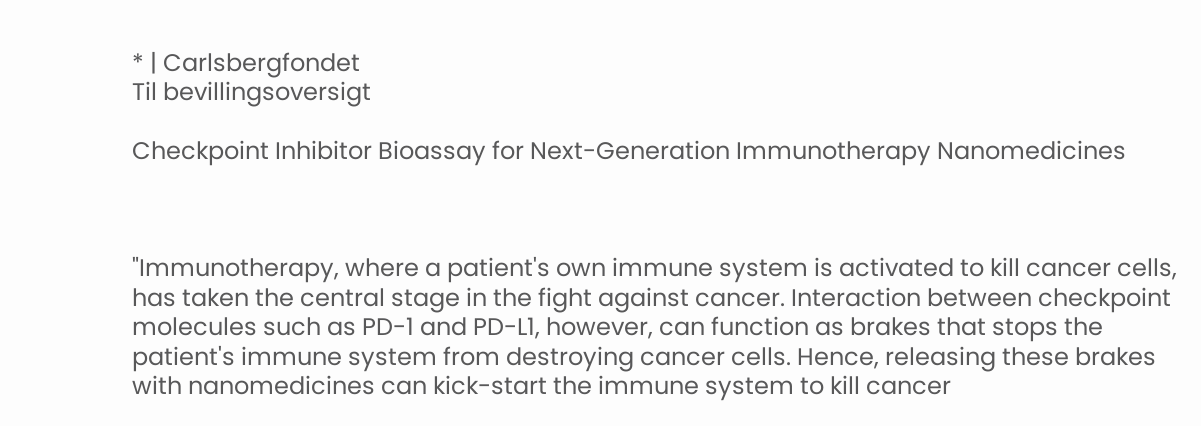* | Carlsbergfondet
Til bevillingsoversigt

Checkpoint Inhibitor Bioassay for Next-Generation Immunotherapy Nanomedicines



"Immunotherapy, where a patient's own immune system is activated to kill cancer cells, has taken the central stage in the fight against cancer. Interaction between checkpoint molecules such as PD-1 and PD-L1, however, can function as brakes that stops the patient's immune system from destroying cancer cells. Hence, releasing these brakes with nanomedicines can kick-start the immune system to kill cancer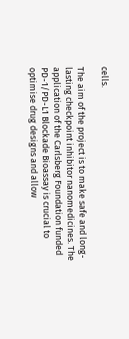cells.

The aim of the project is to make safe and long-lasting checkpoint inhibitor nanomedicines. The application of the Carlsberg Foundation funded PD-1/PD-L1 Blockade Bioassay is crucial to optimise drug designs and allow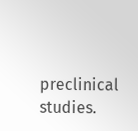preclinical studies.